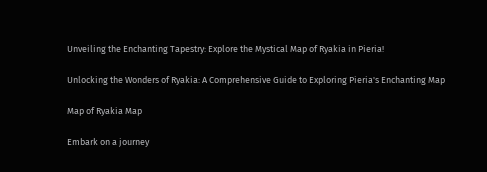Unveiling the Enchanting Tapestry: Explore the Mystical Map of Ryakia in Pieria!

Unlocking the Wonders of Ryakia: A Comprehensive Guide to Exploring Pieria's Enchanting Map

Map of Ryakia Map

Embark on a journey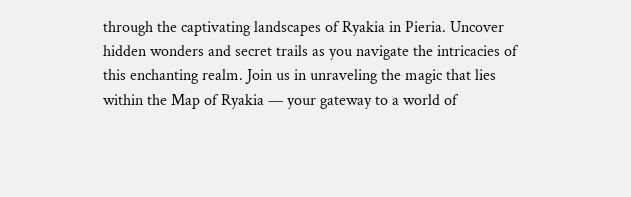through the captivating landscapes of Ryakia in Pieria. Uncover hidden wonders and secret trails as you navigate the intricacies of this enchanting realm. Join us in unraveling the magic that lies within the Map of Ryakia — your gateway to a world of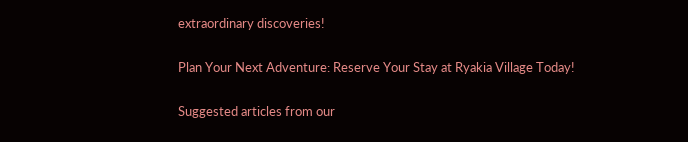extraordinary discoveries!

Plan Your Next Adventure: Reserve Your Stay at Ryakia Village Today!

Suggested articles from our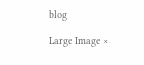blog

Large Image ×